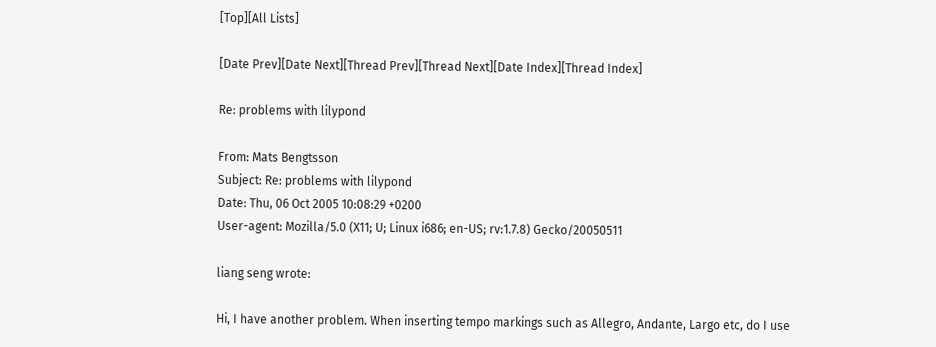[Top][All Lists]

[Date Prev][Date Next][Thread Prev][Thread Next][Date Index][Thread Index]

Re: problems with lilypond

From: Mats Bengtsson
Subject: Re: problems with lilypond
Date: Thu, 06 Oct 2005 10:08:29 +0200
User-agent: Mozilla/5.0 (X11; U; Linux i686; en-US; rv:1.7.8) Gecko/20050511

liang seng wrote:

Hi, I have another problem. When inserting tempo markings such as Allegro, Andante, Largo etc, do I use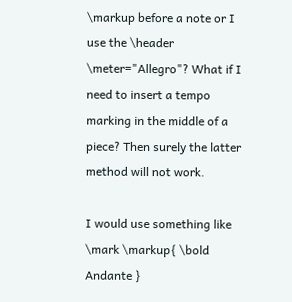\markup before a note or I use the \header \meter="Allegro"? What if I need to insert a tempo marking in the middle of a piece? Then surely the latter method will not work.

I would use something like
\mark \markup{ \bold Andante }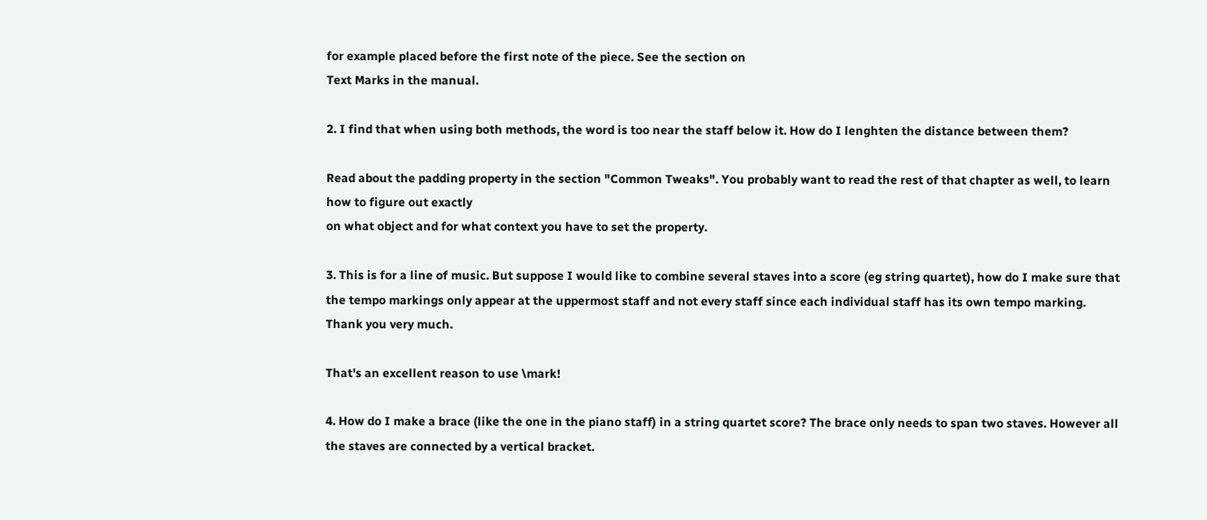for example placed before the first note of the piece. See the section on
Text Marks in the manual.

2. I find that when using both methods, the word is too near the staff below it. How do I lenghten the distance between them?

Read about the padding property in the section "Common Tweaks". You probably want to read the rest of that chapter as well, to learn how to figure out exactly
on what object and for what context you have to set the property.

3. This is for a line of music. But suppose I would like to combine several staves into a score (eg string quartet), how do I make sure that the tempo markings only appear at the uppermost staff and not every staff since each individual staff has its own tempo marking.
Thank you very much.

That's an excellent reason to use \mark!

4. How do I make a brace (like the one in the piano staff) in a string quartet score? The brace only needs to span two staves. However all the staves are connected by a vertical bracket.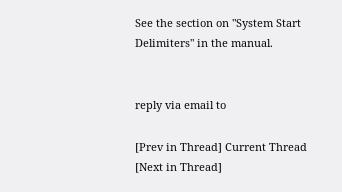See the section on "System Start Delimiters" in the manual.


reply via email to

[Prev in Thread] Current Thread [Next in Thread]